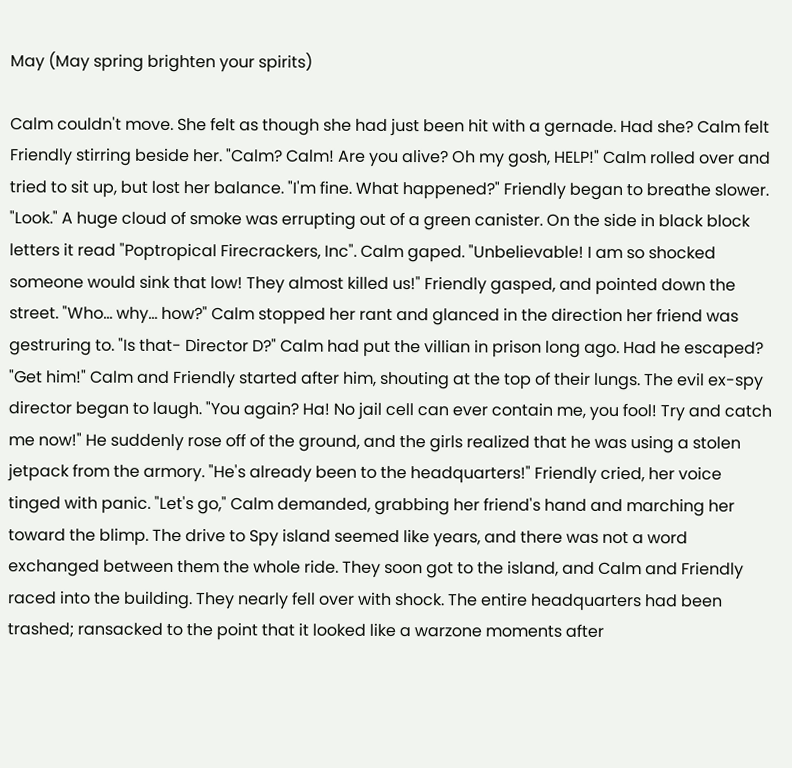May (May spring brighten your spirits)

Calm couldn't move. She felt as though she had just been hit with a gernade. Had she? Calm felt Friendly stirring beside her. "Calm? Calm! Are you alive? Oh my gosh, HELP!" Calm rolled over and tried to sit up, but lost her balance. "I'm fine. What happened?" Friendly began to breathe slower. "Look." A huge cloud of smoke was errupting out of a green canister. On the side in black block letters it read "Poptropical Firecrackers, Inc". Calm gaped. "Unbelievable! I am so shocked someone would sink that low! They almost killed us!" Friendly gasped, and pointed down the street. "Who... why... how?" Calm stopped her rant and glanced in the direction her friend was gestruring to. "Is that- Director D?" Calm had put the villian in prison long ago. Had he escaped? "Get him!" Calm and Friendly started after him, shouting at the top of their lungs. The evil ex-spy director began to laugh. "You again? Ha! No jail cell can ever contain me, you fool! Try and catch me now!" He suddenly rose off of the ground, and the girls realized that he was using a stolen jetpack from the armory. "He's already been to the headquarters!" Friendly cried, her voice tinged with panic. "Let's go," Calm demanded, grabbing her friend's hand and marching her toward the blimp. The drive to Spy island seemed like years, and there was not a word exchanged between them the whole ride. They soon got to the island, and Calm and Friendly raced into the building. They nearly fell over with shock. The entire headquarters had been trashed; ransacked to the point that it looked like a warzone moments after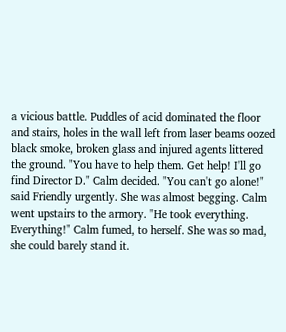a vicious battle. Puddles of acid dominated the floor and stairs, holes in the wall left from laser beams oozed black smoke, broken glass and injured agents littered the ground. "You have to help them. Get help! I'll go find Director D." Calm decided. "You can't go alone!" said Friendly urgently. She was almost begging. Calm went upstairs to the armory. "He took everything. Everything!" Calm fumed, to herself. She was so mad, she could barely stand it.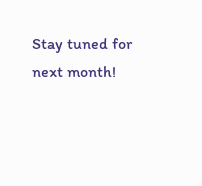Stay tuned for next month!